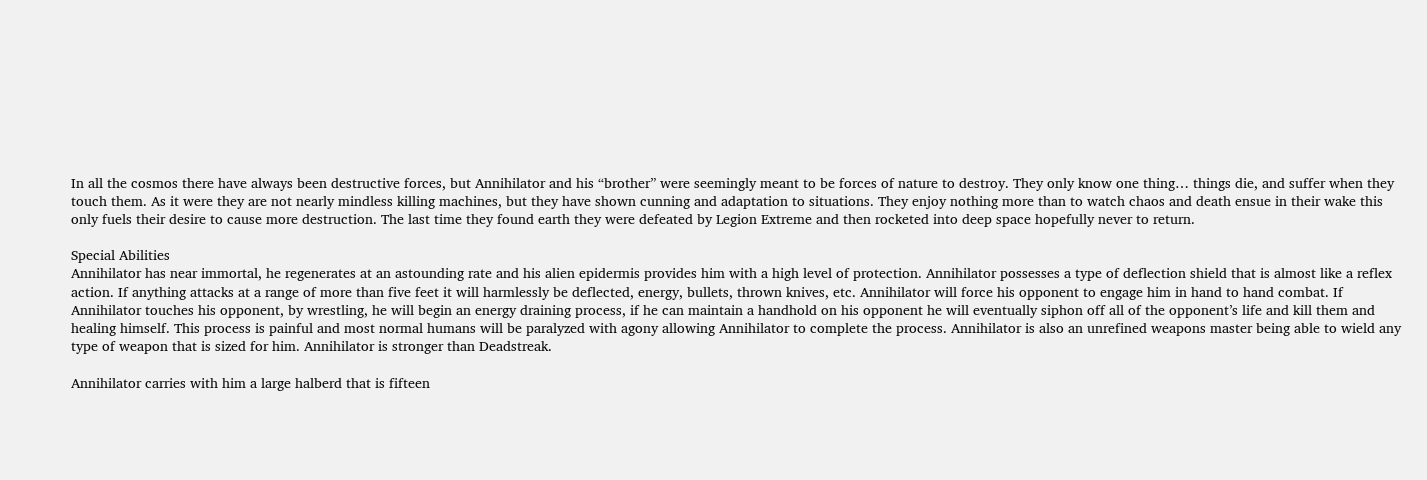In all the cosmos there have always been destructive forces, but Annihilator and his “brother” were seemingly meant to be forces of nature to destroy. They only know one thing… things die, and suffer when they touch them. As it were they are not nearly mindless killing machines, but they have shown cunning and adaptation to situations. They enjoy nothing more than to watch chaos and death ensue in their wake this only fuels their desire to cause more destruction. The last time they found earth they were defeated by Legion Extreme and then rocketed into deep space hopefully never to return.

Special Abilities
Annihilator has near immortal, he regenerates at an astounding rate and his alien epidermis provides him with a high level of protection. Annihilator possesses a type of deflection shield that is almost like a reflex action. If anything attacks at a range of more than five feet it will harmlessly be deflected, energy, bullets, thrown knives, etc. Annihilator will force his opponent to engage him in hand to hand combat. If Annihilator touches his opponent, by wrestling, he will begin an energy draining process, if he can maintain a handhold on his opponent he will eventually siphon off all of the opponent’s life and kill them and healing himself. This process is painful and most normal humans will be paralyzed with agony allowing Annihilator to complete the process. Annihilator is also an unrefined weapons master being able to wield any type of weapon that is sized for him. Annihilator is stronger than Deadstreak.

Annihilator carries with him a large halberd that is fifteen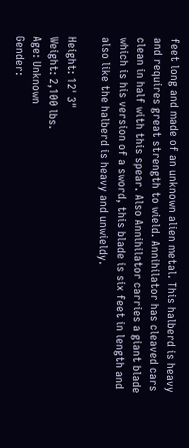feet long and made of an unknown alien metal. This halberd is heavy and requires great strength to wield. Annihilator has cleaved cars clean in half with this spear. Also Annihilator carries a giant blade which is his version of a sword, this blade is six feet in length and also like the halberd is heavy and unwieldy.

Height: 12' 3"
Weight: 2,100 lbs.
Age: Unknown
Gender: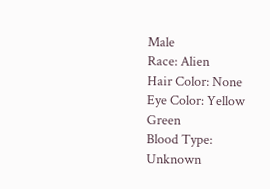Male
Race: Alien
Hair Color: None
Eye Color: Yellow Green
Blood Type: Unknown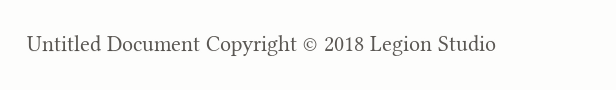Untitled Document Copyright © 2018 Legion Studio